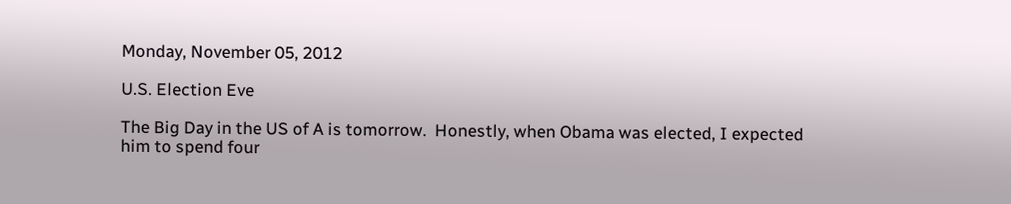Monday, November 05, 2012

U.S. Election Eve

The Big Day in the US of A is tomorrow.  Honestly, when Obama was elected, I expected him to spend four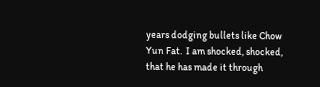years dodging bullets like Chow Yun Fat.  I am shocked, shocked, that he has made it through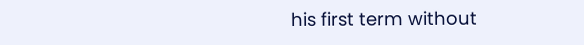his first term without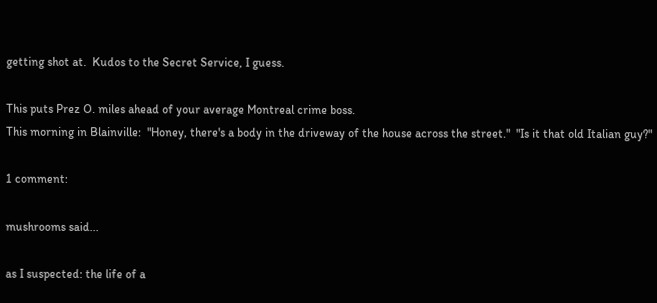getting shot at.  Kudos to the Secret Service, I guess.

This puts Prez O. miles ahead of your average Montreal crime boss.
This morning in Blainville:  "Honey, there's a body in the driveway of the house across the street."  "Is it that old Italian guy?"

1 comment:

mushrooms said...

as I suspected: the life of a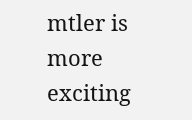mtler is more exciting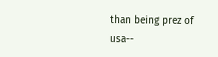than being prez of usa--